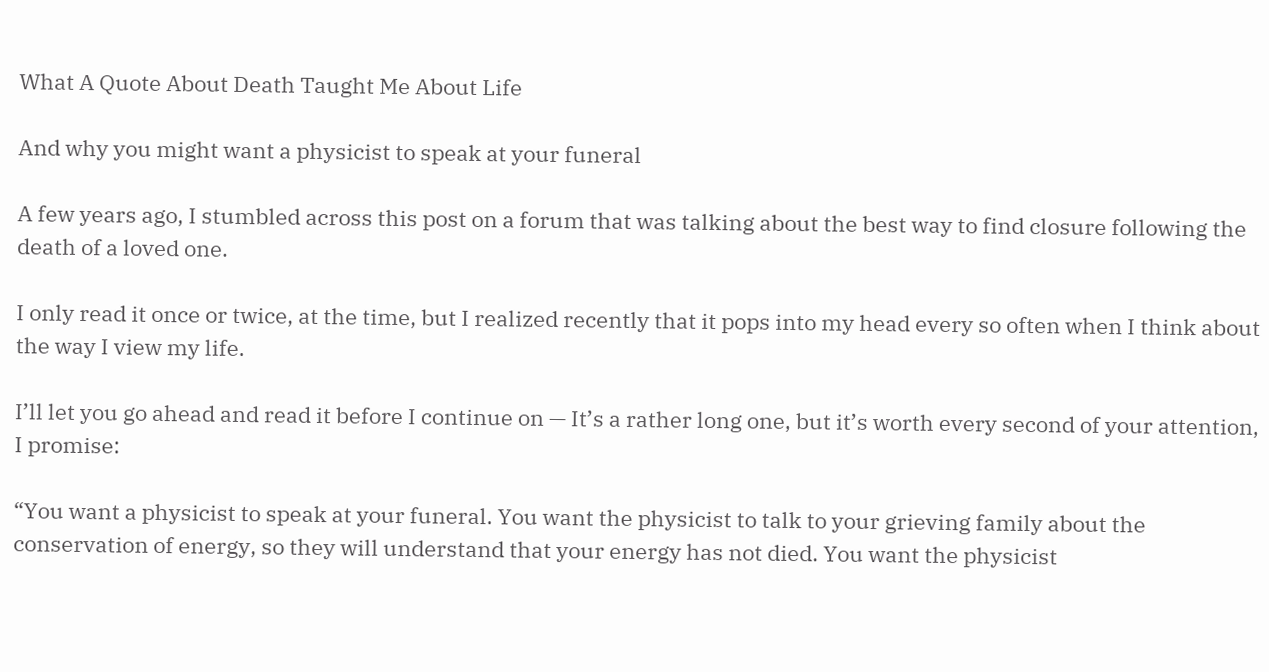What A Quote About Death Taught Me About Life

And why you might want a physicist to speak at your funeral

A few years ago, I stumbled across this post on a forum that was talking about the best way to find closure following the death of a loved one.

I only read it once or twice, at the time, but I realized recently that it pops into my head every so often when I think about the way I view my life.

I’ll let you go ahead and read it before I continue on — It’s a rather long one, but it’s worth every second of your attention, I promise:

“You want a physicist to speak at your funeral. You want the physicist to talk to your grieving family about the conservation of energy, so they will understand that your energy has not died. You want the physicist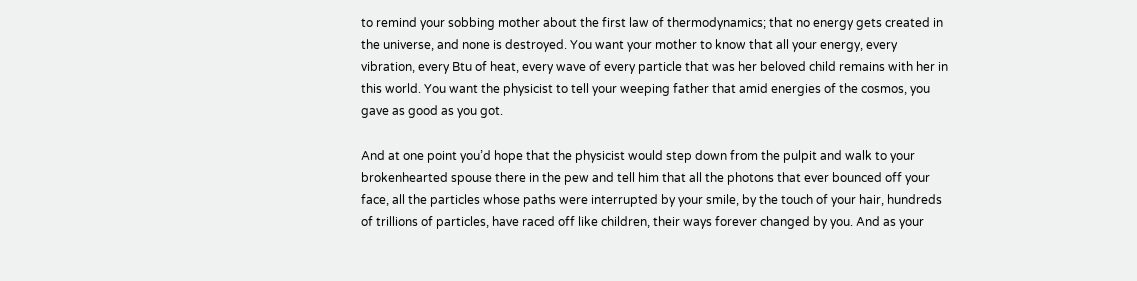to remind your sobbing mother about the first law of thermodynamics; that no energy gets created in the universe, and none is destroyed. You want your mother to know that all your energy, every vibration, every Btu of heat, every wave of every particle that was her beloved child remains with her in this world. You want the physicist to tell your weeping father that amid energies of the cosmos, you gave as good as you got.

And at one point you’d hope that the physicist would step down from the pulpit and walk to your brokenhearted spouse there in the pew and tell him that all the photons that ever bounced off your face, all the particles whose paths were interrupted by your smile, by the touch of your hair, hundreds of trillions of particles, have raced off like children, their ways forever changed by you. And as your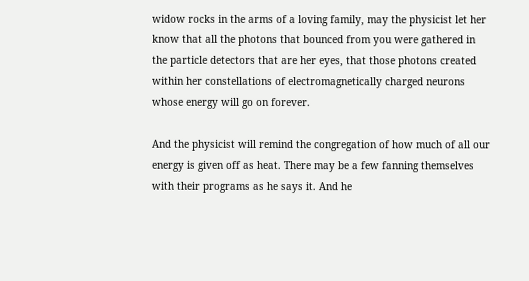widow rocks in the arms of a loving family, may the physicist let her know that all the photons that bounced from you were gathered in the particle detectors that are her eyes, that those photons created within her constellations of electromagnetically charged neurons whose energy will go on forever.

And the physicist will remind the congregation of how much of all our energy is given off as heat. There may be a few fanning themselves with their programs as he says it. And he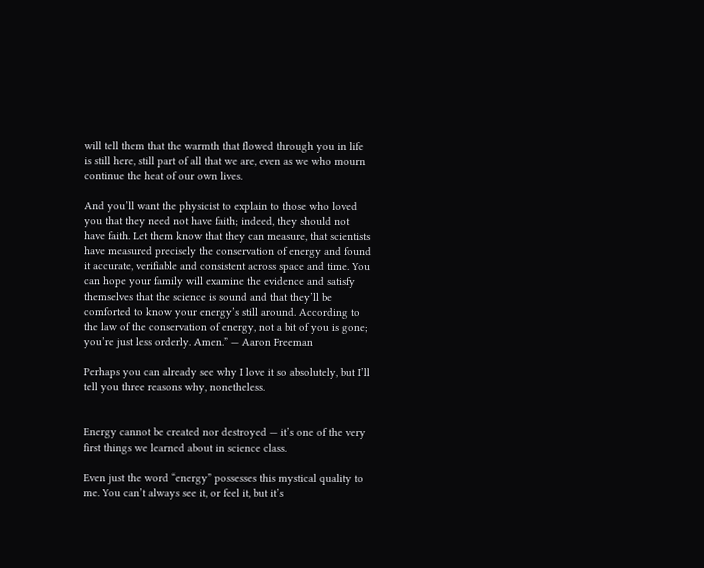will tell them that the warmth that flowed through you in life is still here, still part of all that we are, even as we who mourn continue the heat of our own lives.

And you’ll want the physicist to explain to those who loved you that they need not have faith; indeed, they should not have faith. Let them know that they can measure, that scientists have measured precisely the conservation of energy and found it accurate, verifiable and consistent across space and time. You can hope your family will examine the evidence and satisfy themselves that the science is sound and that they’ll be comforted to know your energy’s still around. According to the law of the conservation of energy, not a bit of you is gone; you’re just less orderly. Amen.” — Aaron Freeman

Perhaps you can already see why I love it so absolutely, but I’ll tell you three reasons why, nonetheless.


Energy cannot be created nor destroyed — it’s one of the very first things we learned about in science class.

Even just the word “energy” possesses this mystical quality to me. You can’t always see it, or feel it, but it’s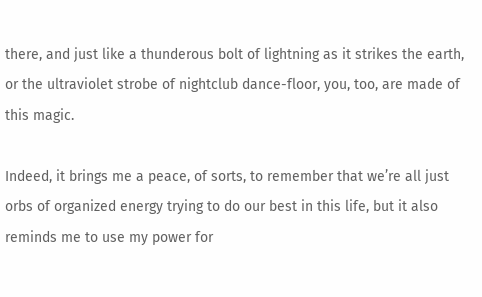there, and just like a thunderous bolt of lightning as it strikes the earth, or the ultraviolet strobe of nightclub dance-floor, you, too, are made of this magic.

Indeed, it brings me a peace, of sorts, to remember that we’re all just orbs of organized energy trying to do our best in this life, but it also reminds me to use my power for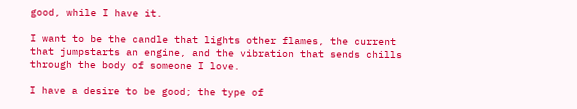good, while I have it.

I want to be the candle that lights other flames, the current that jumpstarts an engine, and the vibration that sends chills through the body of someone I love.

I have a desire to be good; the type of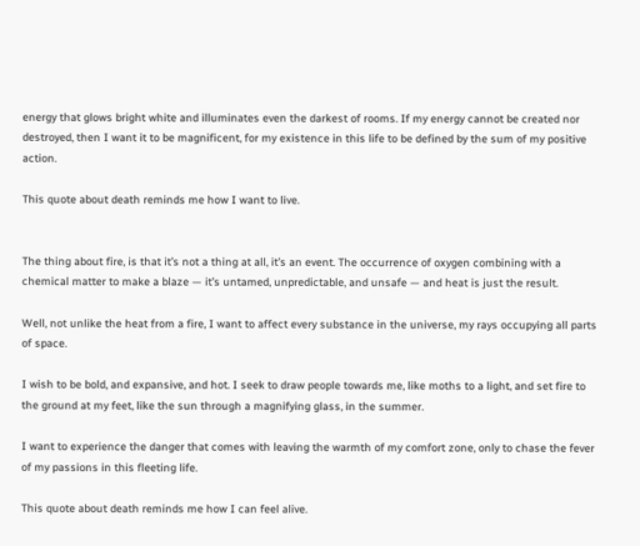energy that glows bright white and illuminates even the darkest of rooms. If my energy cannot be created nor destroyed, then I want it to be magnificent, for my existence in this life to be defined by the sum of my positive action.

This quote about death reminds me how I want to live.


The thing about fire, is that it’s not a thing at all, it’s an event. The occurrence of oxygen combining with a chemical matter to make a blaze — it’s untamed, unpredictable, and unsafe — and heat is just the result.

Well, not unlike the heat from a fire, I want to affect every substance in the universe, my rays occupying all parts of space.

I wish to be bold, and expansive, and hot. I seek to draw people towards me, like moths to a light, and set fire to the ground at my feet, like the sun through a magnifying glass, in the summer.

I want to experience the danger that comes with leaving the warmth of my comfort zone, only to chase the fever of my passions in this fleeting life.

This quote about death reminds me how I can feel alive.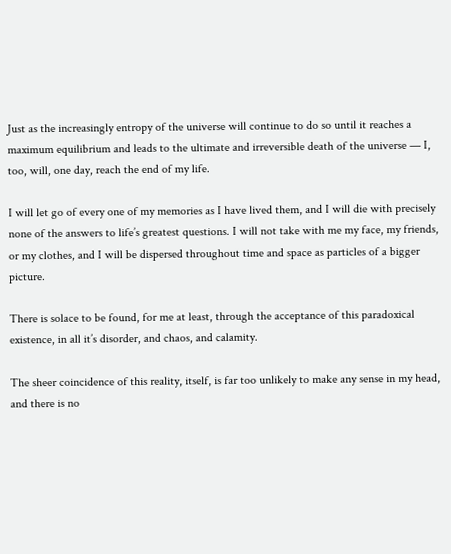Just as the increasingly entropy of the universe will continue to do so until it reaches a maximum equilibrium and leads to the ultimate and irreversible death of the universe — I, too, will, one day, reach the end of my life.

I will let go of every one of my memories as I have lived them, and I will die with precisely none of the answers to life’s greatest questions. I will not take with me my face, my friends, or my clothes, and I will be dispersed throughout time and space as particles of a bigger picture.

There is solace to be found, for me at least, through the acceptance of this paradoxical existence, in all it’s disorder, and chaos, and calamity.

The sheer coincidence of this reality, itself, is far too unlikely to make any sense in my head, and there is no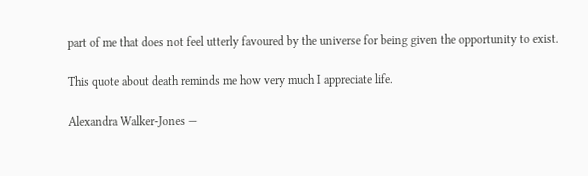part of me that does not feel utterly favoured by the universe for being given the opportunity to exist.

This quote about death reminds me how very much I appreciate life.

Alexandra Walker-Jones —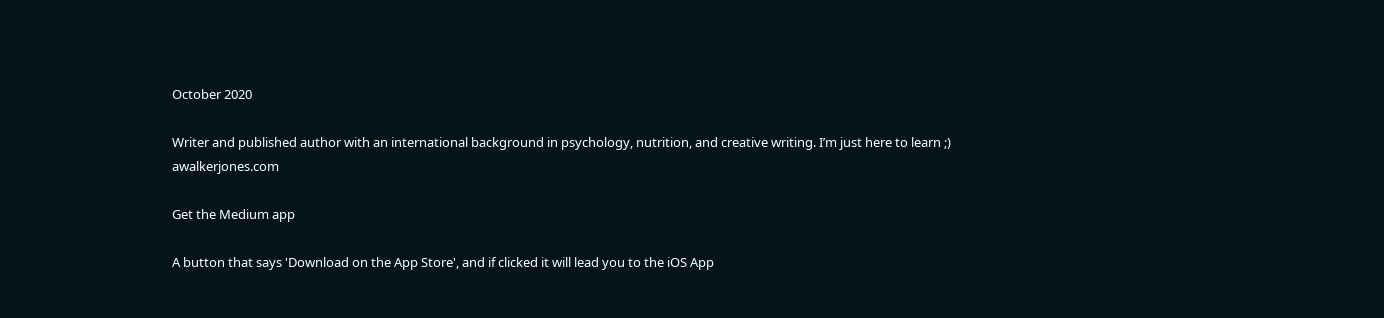October 2020

Writer and published author with an international background in psychology, nutrition, and creative writing. I’m just here to learn ;) awalkerjones.com

Get the Medium app

A button that says 'Download on the App Store', and if clicked it will lead you to the iOS App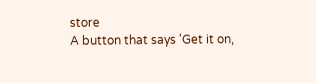store
A button that says 'Get it on,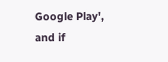Google Play', and if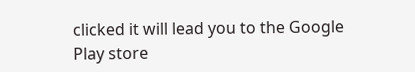clicked it will lead you to the Google Play store